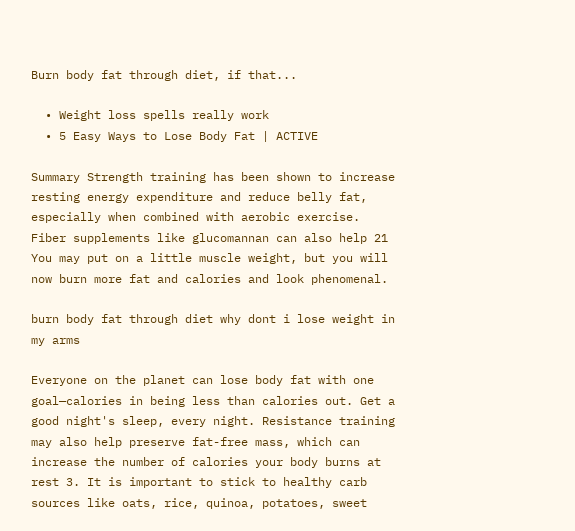Burn body fat through diet, if that...

  • Weight loss spells really work
  • 5 Easy Ways to Lose Body Fat | ACTIVE

Summary Strength training has been shown to increase resting energy expenditure and reduce belly fat, especially when combined with aerobic exercise. Fiber supplements like glucomannan can also help 21 You may put on a little muscle weight, but you will now burn more fat and calories and look phenomenal.

burn body fat through diet why dont i lose weight in my arms

Everyone on the planet can lose body fat with one goal—calories in being less than calories out. Get a good night's sleep, every night. Resistance training may also help preserve fat-free mass, which can increase the number of calories your body burns at rest 3. It is important to stick to healthy carb sources like oats, rice, quinoa, potatoes, sweet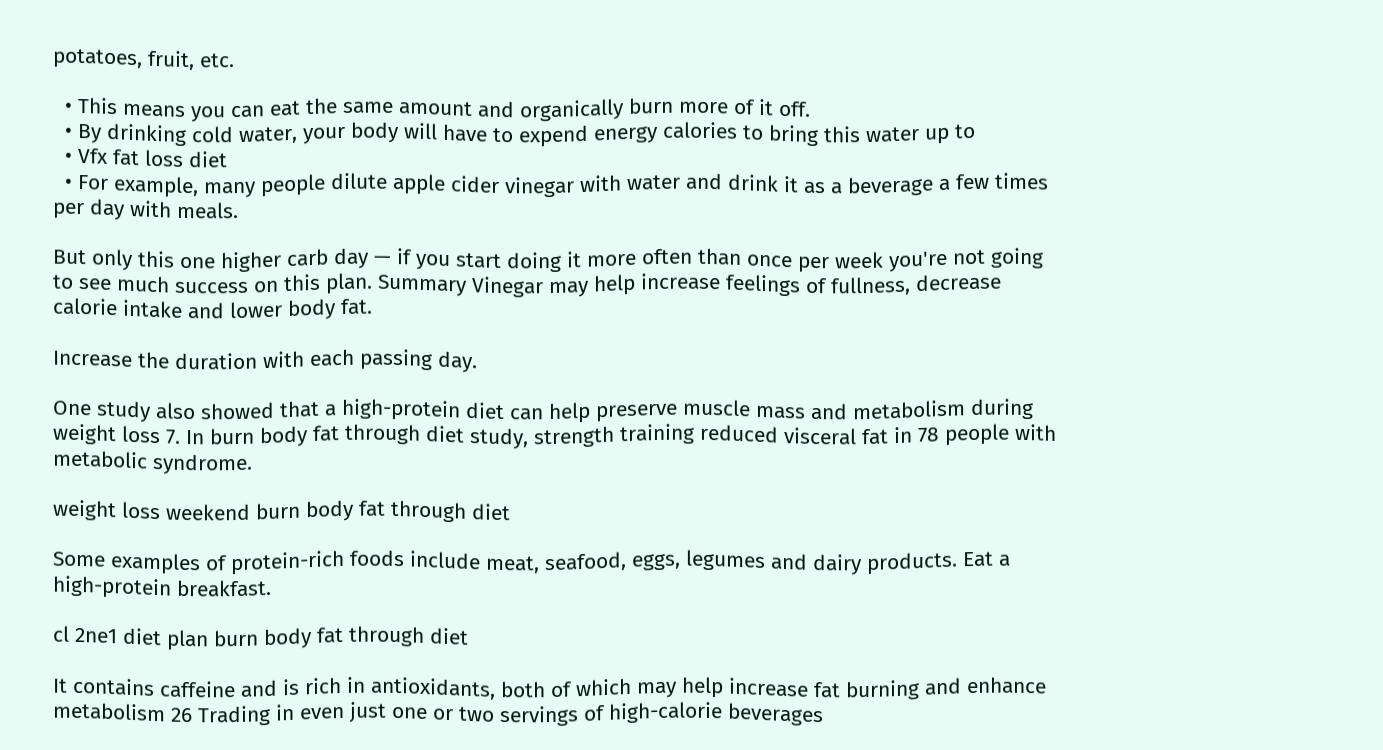potatoes, fruit, etc.

  • This means you can eat the same amount and organically burn more of it off.
  • By drinking cold water, your body will have to expend energy calories to bring this water up to
  • Vfx fat loss diet
  • For example, many people dilute apple cider vinegar with water and drink it as a beverage a few times per day with meals.

But only this one higher carb day — if you start doing it more often than once per week you're not going to see much success on this plan. Summary Vinegar may help increase feelings of fullness, decrease calorie intake and lower body fat.

Increase the duration with each passing day.

One study also showed that a high-protein diet can help preserve muscle mass and metabolism during weight loss 7. In burn body fat through diet study, strength training reduced visceral fat in 78 people with metabolic syndrome.

weight loss weekend burn body fat through diet

Some examples of protein-rich foods include meat, seafood, eggs, legumes and dairy products. Eat a high-protein breakfast.

cl 2ne1 diet plan burn body fat through diet

It contains caffeine and is rich in antioxidants, both of which may help increase fat burning and enhance metabolism 26 Trading in even just one or two servings of high-calorie beverages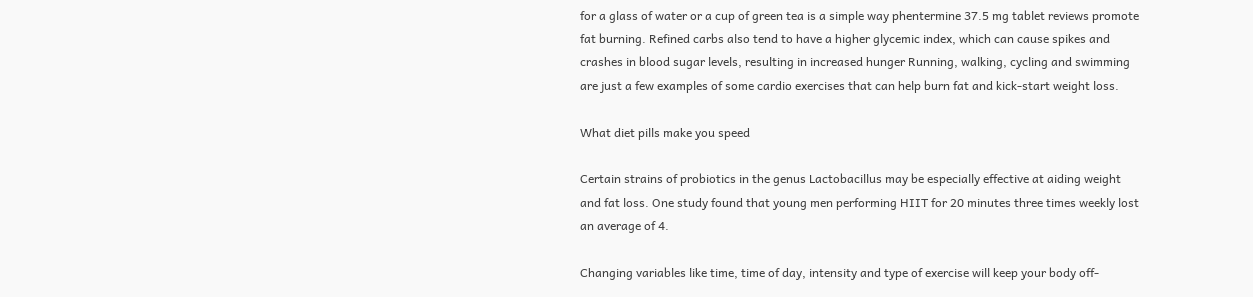for a glass of water or a cup of green tea is a simple way phentermine 37.5 mg tablet reviews promote fat burning. Refined carbs also tend to have a higher glycemic index, which can cause spikes and crashes in blood sugar levels, resulting in increased hunger Running, walking, cycling and swimming are just a few examples of some cardio exercises that can help burn fat and kick-start weight loss.

What diet pills make you speed

Certain strains of probiotics in the genus Lactobacillus may be especially effective at aiding weight and fat loss. One study found that young men performing HIIT for 20 minutes three times weekly lost an average of 4.

Changing variables like time, time of day, intensity and type of exercise will keep your body off-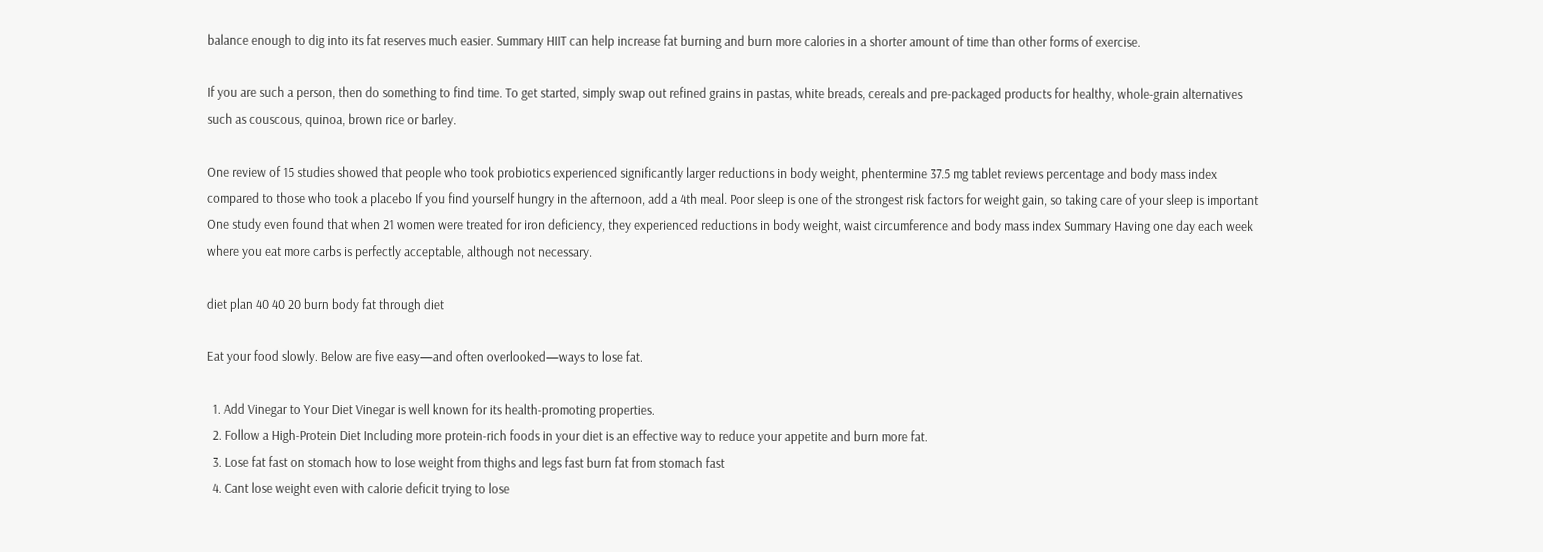balance enough to dig into its fat reserves much easier. Summary HIIT can help increase fat burning and burn more calories in a shorter amount of time than other forms of exercise.

If you are such a person, then do something to find time. To get started, simply swap out refined grains in pastas, white breads, cereals and pre-packaged products for healthy, whole-grain alternatives such as couscous, quinoa, brown rice or barley.

One review of 15 studies showed that people who took probiotics experienced significantly larger reductions in body weight, phentermine 37.5 mg tablet reviews percentage and body mass index compared to those who took a placebo If you find yourself hungry in the afternoon, add a 4th meal. Poor sleep is one of the strongest risk factors for weight gain, so taking care of your sleep is important One study even found that when 21 women were treated for iron deficiency, they experienced reductions in body weight, waist circumference and body mass index Summary Having one day each week where you eat more carbs is perfectly acceptable, although not necessary.

diet plan 40 40 20 burn body fat through diet

Eat your food slowly. Below are five easy—and often overlooked—ways to lose fat.

  1. Add Vinegar to Your Diet Vinegar is well known for its health-promoting properties.
  2. Follow a High-Protein Diet Including more protein-rich foods in your diet is an effective way to reduce your appetite and burn more fat.
  3. Lose fat fast on stomach how to lose weight from thighs and legs fast burn fat from stomach fast
  4. Cant lose weight even with calorie deficit trying to lose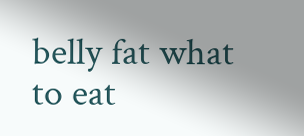belly fat what to eat